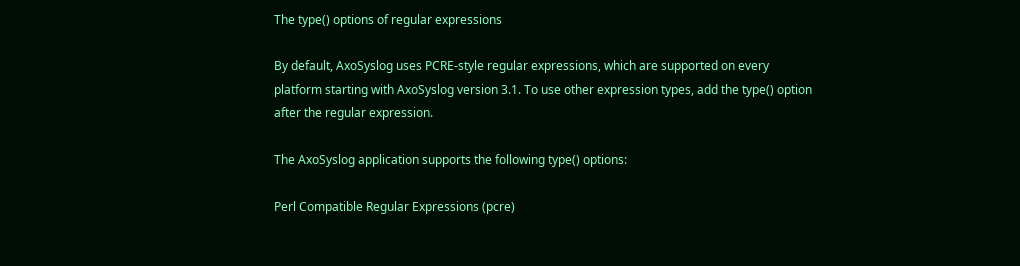The type() options of regular expressions

By default, AxoSyslog uses PCRE-style regular expressions, which are supported on every platform starting with AxoSyslog version 3.1. To use other expression types, add the type() option after the regular expression.

The AxoSyslog application supports the following type() options:

Perl Compatible Regular Expressions (pcre)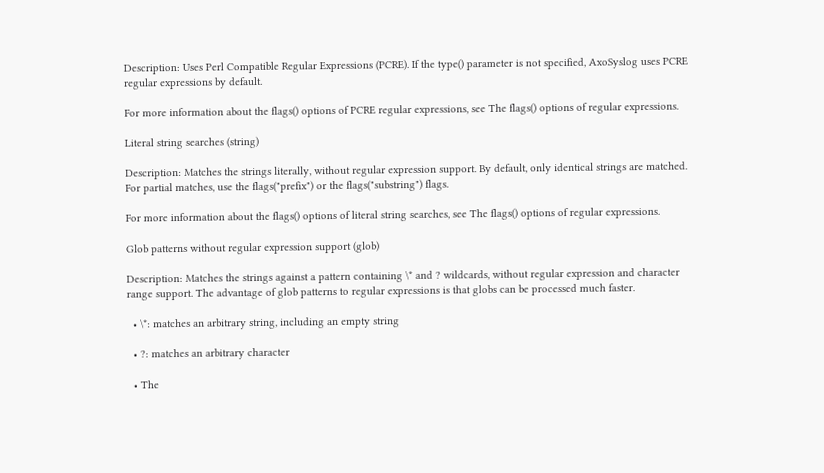Description: Uses Perl Compatible Regular Expressions (PCRE). If the type() parameter is not specified, AxoSyslog uses PCRE regular expressions by default.

For more information about the flags() options of PCRE regular expressions, see The flags() options of regular expressions.

Literal string searches (string)

Description: Matches the strings literally, without regular expression support. By default, only identical strings are matched. For partial matches, use the flags("prefix") or the flags("substring") flags.

For more information about the flags() options of literal string searches, see The flags() options of regular expressions.

Glob patterns without regular expression support (glob)

Description: Matches the strings against a pattern containing \* and ? wildcards, without regular expression and character range support. The advantage of glob patterns to regular expressions is that globs can be processed much faster.

  • \*: matches an arbitrary string, including an empty string

  • ?: matches an arbitrary character

  • The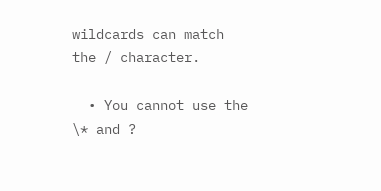wildcards can match the / character.

  • You cannot use the \* and ?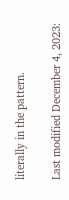literally in the pattern.

Last modified December 4, 2023: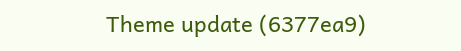Theme update (6377ea9)